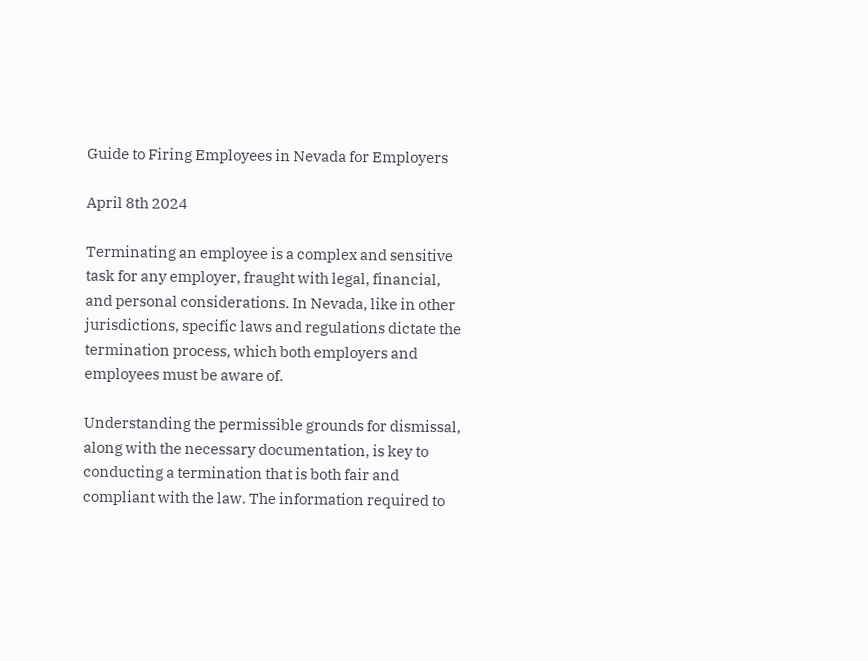Guide to Firing Employees in Nevada for Employers

April 8th 2024

Terminating an employee is a complex and sensitive task for any employer, fraught with legal, financial, and personal considerations. In Nevada, like in other jurisdictions, specific laws and regulations dictate the termination process, which both employers and employees must be aware of.

Understanding the permissible grounds for dismissal, along with the necessary documentation, is key to conducting a termination that is both fair and compliant with the law. The information required to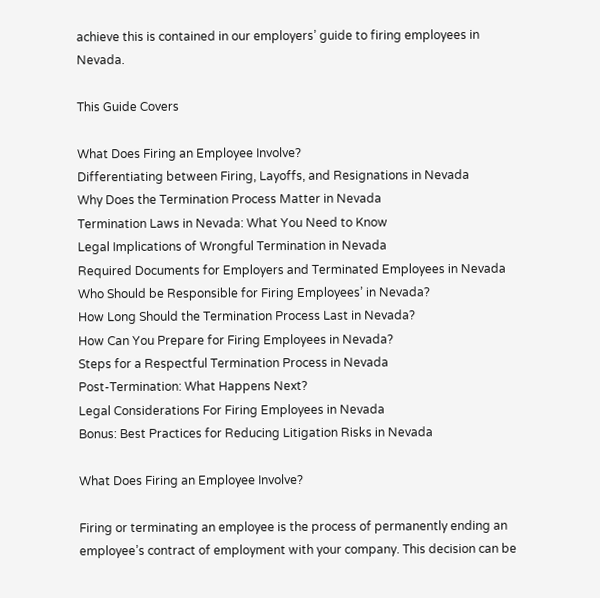achieve this is contained in our employers’ guide to firing employees in Nevada.

This Guide Covers

What Does Firing an Employee Involve?
Differentiating between Firing, Layoffs, and Resignations in Nevada
Why Does the Termination Process Matter in Nevada
Termination Laws in Nevada: What You Need to Know
Legal Implications of Wrongful Termination in Nevada
Required Documents for Employers and Terminated Employees in Nevada
Who Should be Responsible for Firing Employees’ in Nevada?
How Long Should the Termination Process Last in Nevada?
How Can You Prepare for Firing Employees in Nevada?
Steps for a Respectful Termination Process in Nevada
Post-Termination: What Happens Next?
Legal Considerations For Firing Employees in Nevada
Bonus: Best Practices for Reducing Litigation Risks in Nevada

What Does Firing an Employee Involve?

Firing or terminating an employee is the process of permanently ending an employee’s contract of employment with your company. This decision can be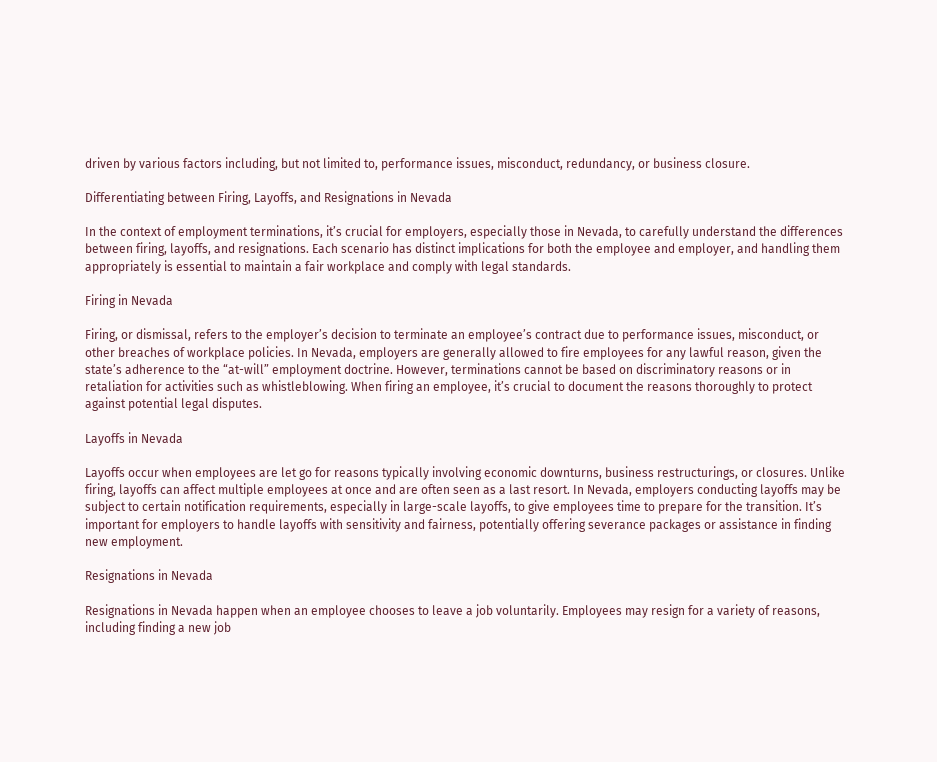driven by various factors including, but not limited to, performance issues, misconduct, redundancy, or business closure.

Differentiating between Firing, Layoffs, and Resignations in Nevada

In the context of employment terminations, it’s crucial for employers, especially those in Nevada, to carefully understand the differences between firing, layoffs, and resignations. Each scenario has distinct implications for both the employee and employer, and handling them appropriately is essential to maintain a fair workplace and comply with legal standards.

Firing in Nevada

Firing, or dismissal, refers to the employer’s decision to terminate an employee’s contract due to performance issues, misconduct, or other breaches of workplace policies. In Nevada, employers are generally allowed to fire employees for any lawful reason, given the state’s adherence to the “at-will” employment doctrine. However, terminations cannot be based on discriminatory reasons or in retaliation for activities such as whistleblowing. When firing an employee, it’s crucial to document the reasons thoroughly to protect against potential legal disputes.

Layoffs in Nevada

Layoffs occur when employees are let go for reasons typically involving economic downturns, business restructurings, or closures. Unlike firing, layoffs can affect multiple employees at once and are often seen as a last resort. In Nevada, employers conducting layoffs may be subject to certain notification requirements, especially in large-scale layoffs, to give employees time to prepare for the transition. It’s important for employers to handle layoffs with sensitivity and fairness, potentially offering severance packages or assistance in finding new employment.

Resignations in Nevada

Resignations in Nevada happen when an employee chooses to leave a job voluntarily. Employees may resign for a variety of reasons, including finding a new job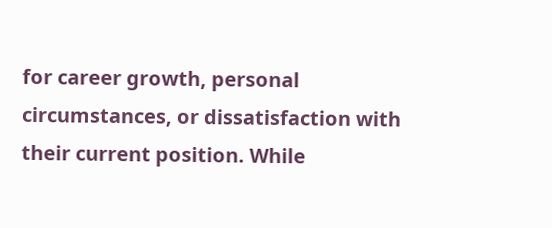for career growth, personal circumstances, or dissatisfaction with their current position. While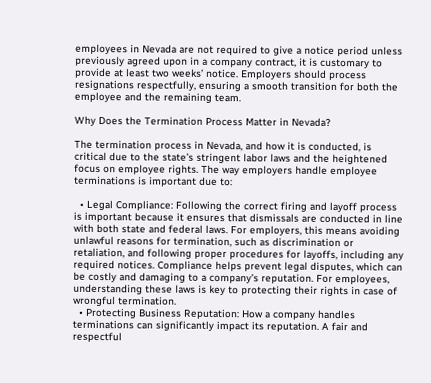employees in Nevada are not required to give a notice period unless previously agreed upon in a company contract, it is customary to provide at least two weeks’ notice. Employers should process resignations respectfully, ensuring a smooth transition for both the employee and the remaining team.

Why Does the Termination Process Matter in Nevada?

The termination process in Nevada, and how it is conducted, is critical due to the state’s stringent labor laws and the heightened focus on employee rights. The way employers handle employee terminations is important due to:

  • Legal Compliance: Following the correct firing and layoff process is important because it ensures that dismissals are conducted in line with both state and federal laws. For employers, this means avoiding unlawful reasons for termination, such as discrimination or retaliation, and following proper procedures for layoffs, including any required notices. Compliance helps prevent legal disputes, which can be costly and damaging to a company’s reputation. For employees, understanding these laws is key to protecting their rights in case of wrongful termination.
  • Protecting Business Reputation: How a company handles terminations can significantly impact its reputation. A fair and respectful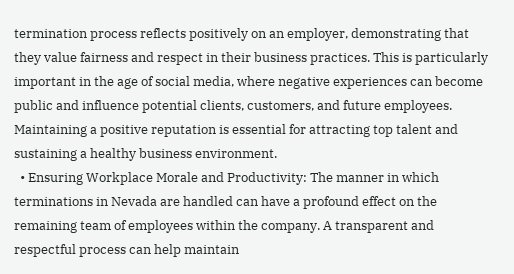termination process reflects positively on an employer, demonstrating that they value fairness and respect in their business practices. This is particularly important in the age of social media, where negative experiences can become public and influence potential clients, customers, and future employees. Maintaining a positive reputation is essential for attracting top talent and sustaining a healthy business environment.
  • Ensuring Workplace Morale and Productivity: The manner in which terminations in Nevada are handled can have a profound effect on the remaining team of employees within the company. A transparent and respectful process can help maintain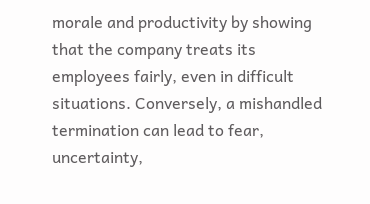morale and productivity by showing that the company treats its employees fairly, even in difficult situations. Conversely, a mishandled termination can lead to fear, uncertainty,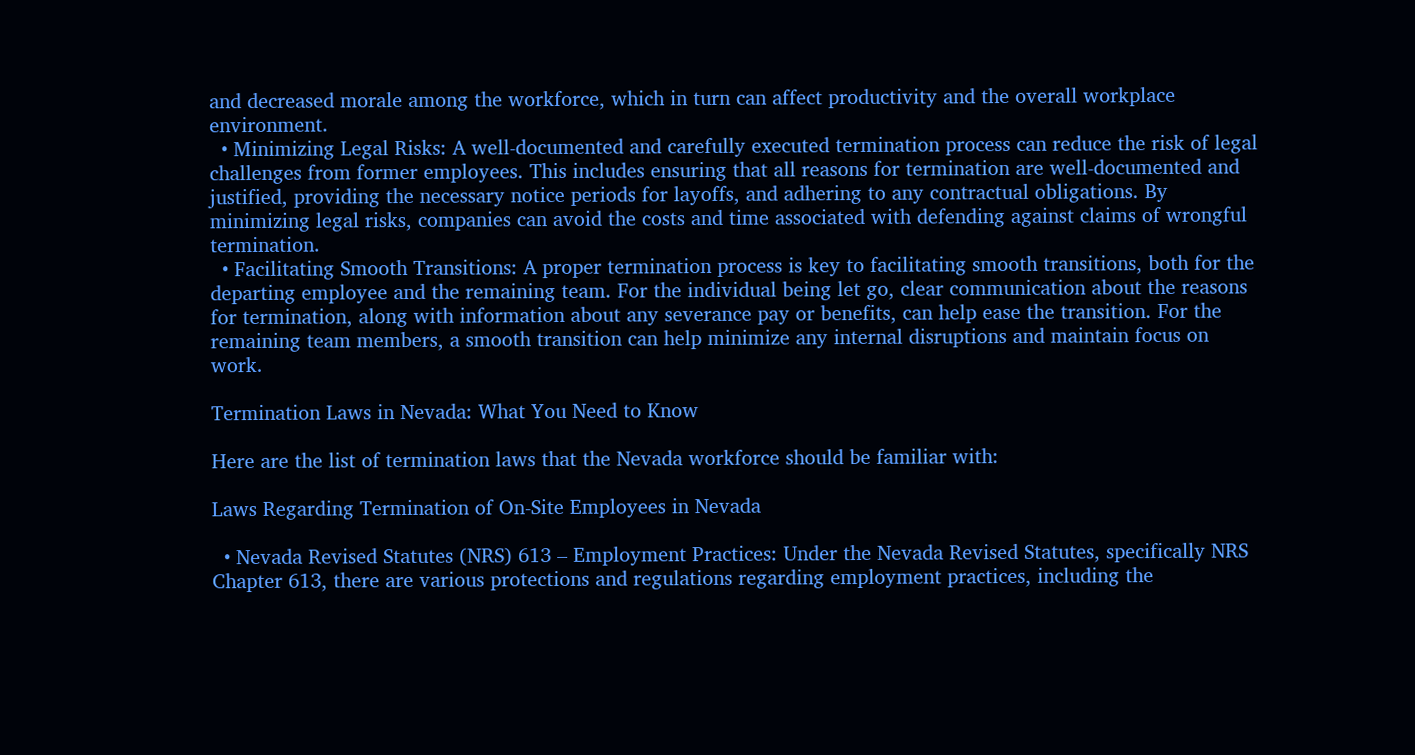and decreased morale among the workforce, which in turn can affect productivity and the overall workplace environment.
  • Minimizing Legal Risks: A well-documented and carefully executed termination process can reduce the risk of legal challenges from former employees. This includes ensuring that all reasons for termination are well-documented and justified, providing the necessary notice periods for layoffs, and adhering to any contractual obligations. By minimizing legal risks, companies can avoid the costs and time associated with defending against claims of wrongful termination.
  • Facilitating Smooth Transitions: A proper termination process is key to facilitating smooth transitions, both for the departing employee and the remaining team. For the individual being let go, clear communication about the reasons for termination, along with information about any severance pay or benefits, can help ease the transition. For the remaining team members, a smooth transition can help minimize any internal disruptions and maintain focus on work.

Termination Laws in Nevada: What You Need to Know

Here are the list of termination laws that the Nevada workforce should be familiar with:

Laws Regarding Termination of On-Site Employees in Nevada

  • Nevada Revised Statutes (NRS) 613 – Employment Practices: Under the Nevada Revised Statutes, specifically NRS Chapter 613, there are various protections and regulations regarding employment practices, including the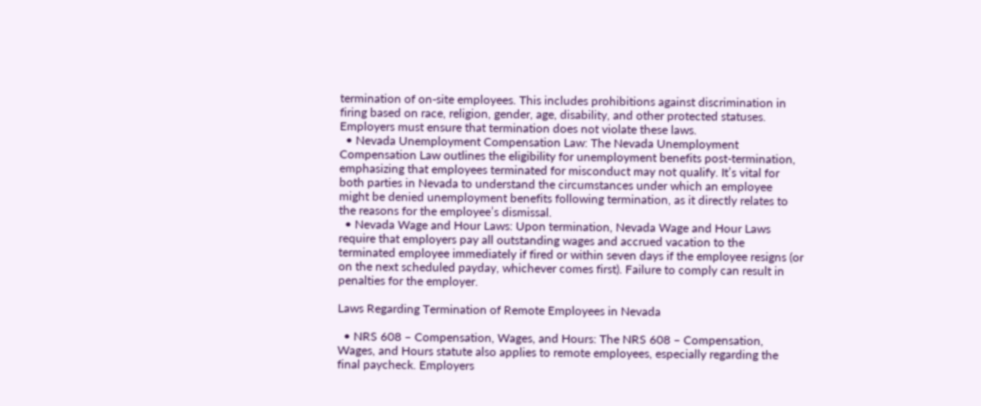termination of on-site employees. This includes prohibitions against discrimination in firing based on race, religion, gender, age, disability, and other protected statuses. Employers must ensure that termination does not violate these laws.
  • Nevada Unemployment Compensation Law: The Nevada Unemployment Compensation Law outlines the eligibility for unemployment benefits post-termination, emphasizing that employees terminated for misconduct may not qualify. It’s vital for both parties in Nevada to understand the circumstances under which an employee might be denied unemployment benefits following termination, as it directly relates to the reasons for the employee’s dismissal.
  • Nevada Wage and Hour Laws: Upon termination, Nevada Wage and Hour Laws require that employers pay all outstanding wages and accrued vacation to the terminated employee immediately if fired or within seven days if the employee resigns (or on the next scheduled payday, whichever comes first). Failure to comply can result in penalties for the employer.

Laws Regarding Termination of Remote Employees in Nevada

  • NRS 608 – Compensation, Wages, and Hours: The NRS 608 – Compensation, Wages, and Hours statute also applies to remote employees, especially regarding the final paycheck. Employers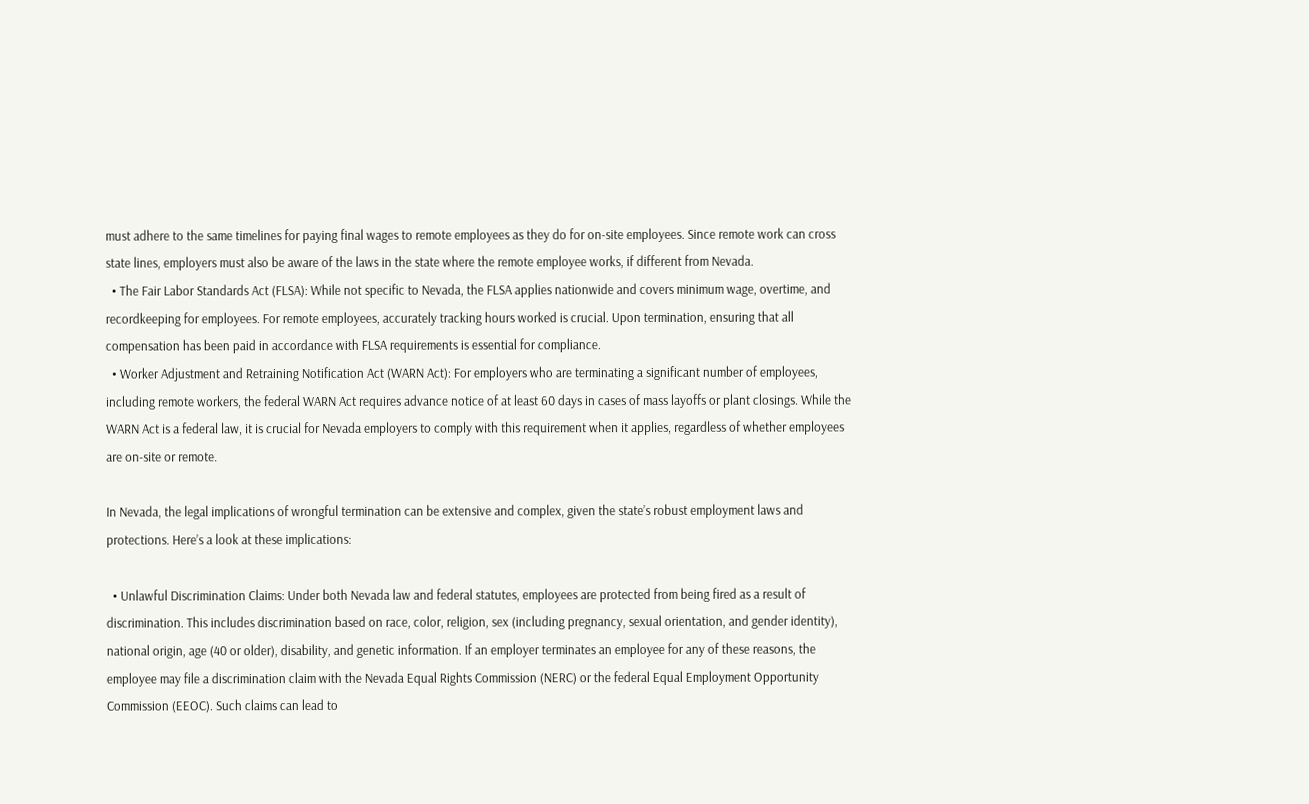must adhere to the same timelines for paying final wages to remote employees as they do for on-site employees. Since remote work can cross state lines, employers must also be aware of the laws in the state where the remote employee works, if different from Nevada.
  • The Fair Labor Standards Act (FLSA): While not specific to Nevada, the FLSA applies nationwide and covers minimum wage, overtime, and recordkeeping for employees. For remote employees, accurately tracking hours worked is crucial. Upon termination, ensuring that all compensation has been paid in accordance with FLSA requirements is essential for compliance.
  • Worker Adjustment and Retraining Notification Act (WARN Act): For employers who are terminating a significant number of employees, including remote workers, the federal WARN Act requires advance notice of at least 60 days in cases of mass layoffs or plant closings. While the WARN Act is a federal law, it is crucial for Nevada employers to comply with this requirement when it applies, regardless of whether employees are on-site or remote.

In Nevada, the legal implications of wrongful termination can be extensive and complex, given the state’s robust employment laws and protections. Here’s a look at these implications:

  • Unlawful Discrimination Claims: Under both Nevada law and federal statutes, employees are protected from being fired as a result of discrimination. This includes discrimination based on race, color, religion, sex (including pregnancy, sexual orientation, and gender identity), national origin, age (40 or older), disability, and genetic information. If an employer terminates an employee for any of these reasons, the employee may file a discrimination claim with the Nevada Equal Rights Commission (NERC) or the federal Equal Employment Opportunity Commission (EEOC). Such claims can lead to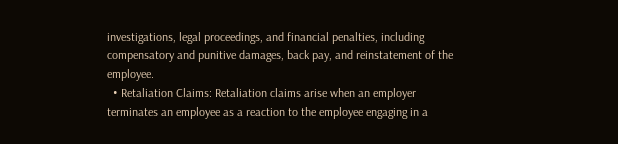investigations, legal proceedings, and financial penalties, including compensatory and punitive damages, back pay, and reinstatement of the employee.
  • Retaliation Claims: Retaliation claims arise when an employer terminates an employee as a reaction to the employee engaging in a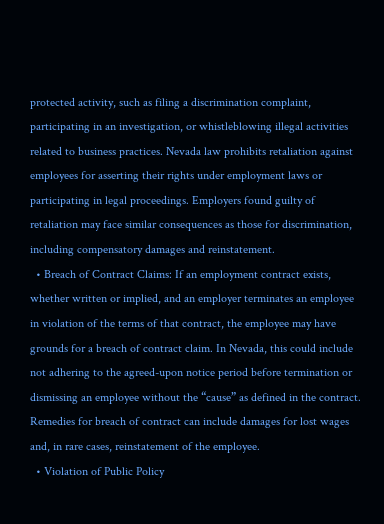protected activity, such as filing a discrimination complaint, participating in an investigation, or whistleblowing illegal activities related to business practices. Nevada law prohibits retaliation against employees for asserting their rights under employment laws or participating in legal proceedings. Employers found guilty of retaliation may face similar consequences as those for discrimination, including compensatory damages and reinstatement.
  • Breach of Contract Claims: If an employment contract exists, whether written or implied, and an employer terminates an employee in violation of the terms of that contract, the employee may have grounds for a breach of contract claim. In Nevada, this could include not adhering to the agreed-upon notice period before termination or dismissing an employee without the “cause” as defined in the contract. Remedies for breach of contract can include damages for lost wages and, in rare cases, reinstatement of the employee.
  • Violation of Public Policy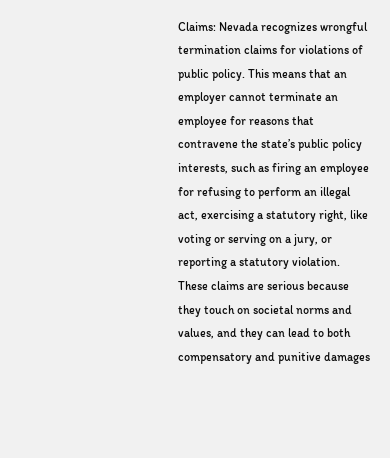Claims: Nevada recognizes wrongful termination claims for violations of public policy. This means that an employer cannot terminate an employee for reasons that contravene the state’s public policy interests, such as firing an employee for refusing to perform an illegal act, exercising a statutory right, like voting or serving on a jury, or reporting a statutory violation. These claims are serious because they touch on societal norms and values, and they can lead to both compensatory and punitive damages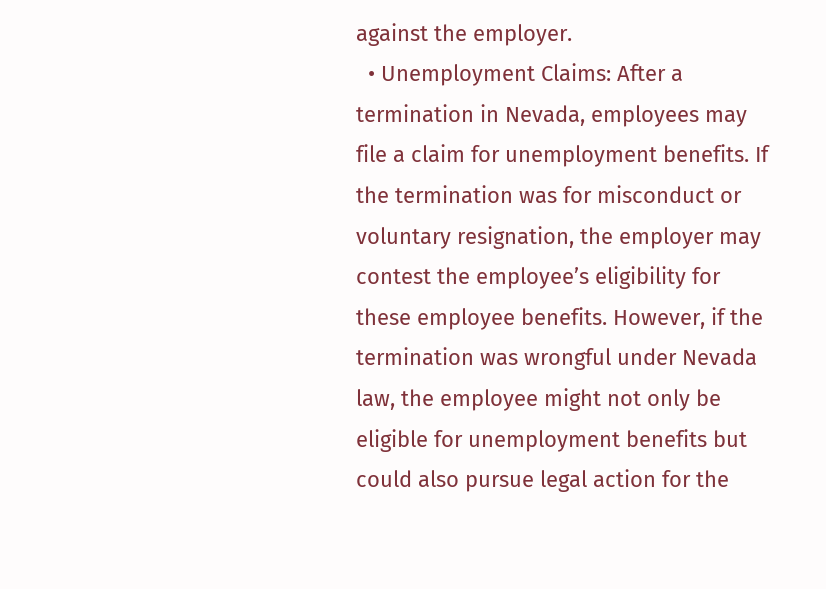against the employer.
  • Unemployment Claims: After a termination in Nevada, employees may file a claim for unemployment benefits. If the termination was for misconduct or voluntary resignation, the employer may contest the employee’s eligibility for these employee benefits. However, if the termination was wrongful under Nevada law, the employee might not only be eligible for unemployment benefits but could also pursue legal action for the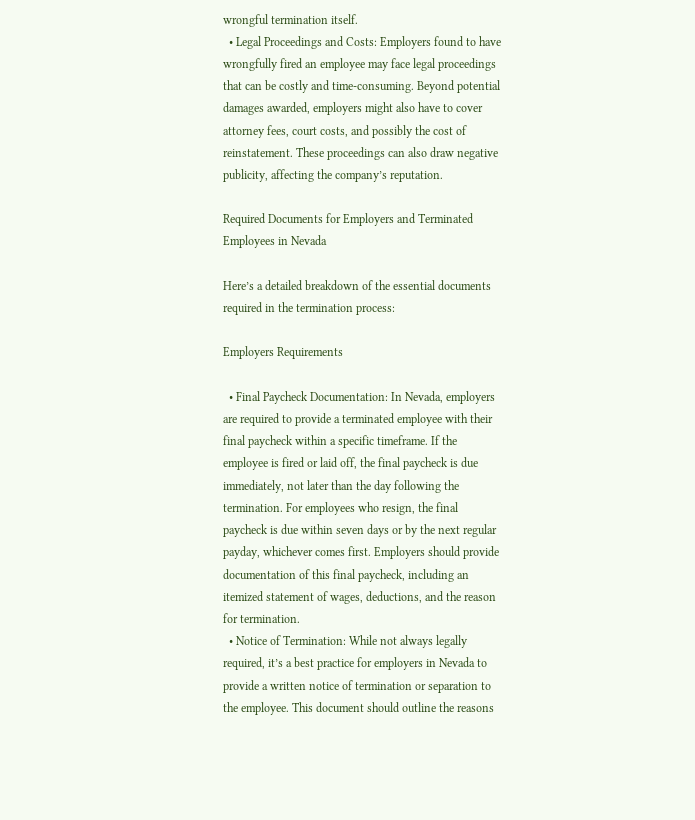wrongful termination itself.
  • Legal Proceedings and Costs: Employers found to have wrongfully fired an employee may face legal proceedings that can be costly and time-consuming. Beyond potential damages awarded, employers might also have to cover attorney fees, court costs, and possibly the cost of reinstatement. These proceedings can also draw negative publicity, affecting the company’s reputation.

Required Documents for Employers and Terminated Employees in Nevada

Here’s a detailed breakdown of the essential documents required in the termination process:

Employers Requirements

  • Final Paycheck Documentation: In Nevada, employers are required to provide a terminated employee with their final paycheck within a specific timeframe. If the employee is fired or laid off, the final paycheck is due immediately, not later than the day following the termination. For employees who resign, the final paycheck is due within seven days or by the next regular payday, whichever comes first. Employers should provide documentation of this final paycheck, including an itemized statement of wages, deductions, and the reason for termination.
  • Notice of Termination: While not always legally required, it’s a best practice for employers in Nevada to provide a written notice of termination or separation to the employee. This document should outline the reasons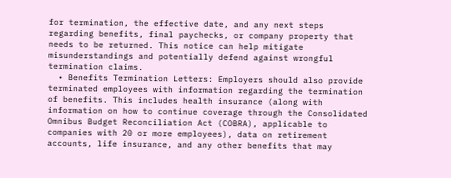for termination, the effective date, and any next steps regarding benefits, final paychecks, or company property that needs to be returned. This notice can help mitigate misunderstandings and potentially defend against wrongful termination claims.
  • Benefits Termination Letters: Employers should also provide terminated employees with information regarding the termination of benefits. This includes health insurance (along with information on how to continue coverage through the Consolidated Omnibus Budget Reconciliation Act (COBRA), applicable to companies with 20 or more employees), data on retirement accounts, life insurance, and any other benefits that may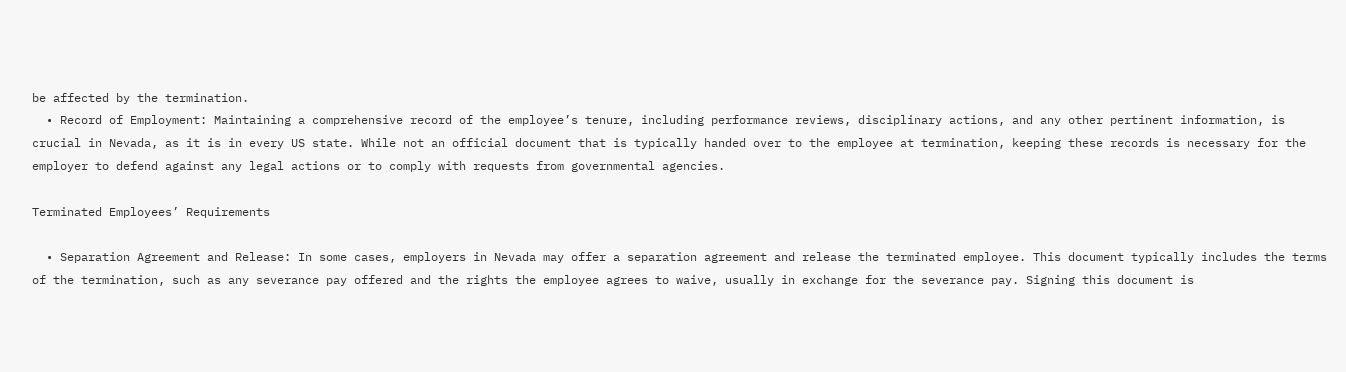be affected by the termination.
  • Record of Employment: Maintaining a comprehensive record of the employee’s tenure, including performance reviews, disciplinary actions, and any other pertinent information, is crucial in Nevada, as it is in every US state. While not an official document that is typically handed over to the employee at termination, keeping these records is necessary for the employer to defend against any legal actions or to comply with requests from governmental agencies.

Terminated Employees’ Requirements

  • Separation Agreement and Release: In some cases, employers in Nevada may offer a separation agreement and release the terminated employee. This document typically includes the terms of the termination, such as any severance pay offered and the rights the employee agrees to waive, usually in exchange for the severance pay. Signing this document is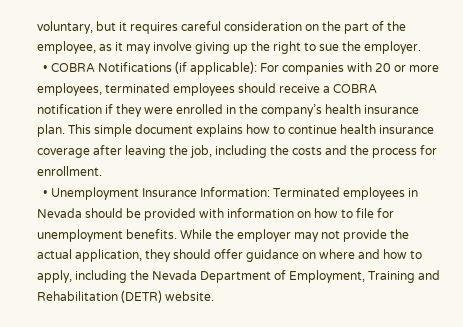voluntary, but it requires careful consideration on the part of the employee, as it may involve giving up the right to sue the employer.
  • COBRA Notifications (if applicable): For companies with 20 or more employees, terminated employees should receive a COBRA notification if they were enrolled in the company’s health insurance plan. This simple document explains how to continue health insurance coverage after leaving the job, including the costs and the process for enrollment.
  • Unemployment Insurance Information: Terminated employees in Nevada should be provided with information on how to file for unemployment benefits. While the employer may not provide the actual application, they should offer guidance on where and how to apply, including the Nevada Department of Employment, Training and Rehabilitation (DETR) website.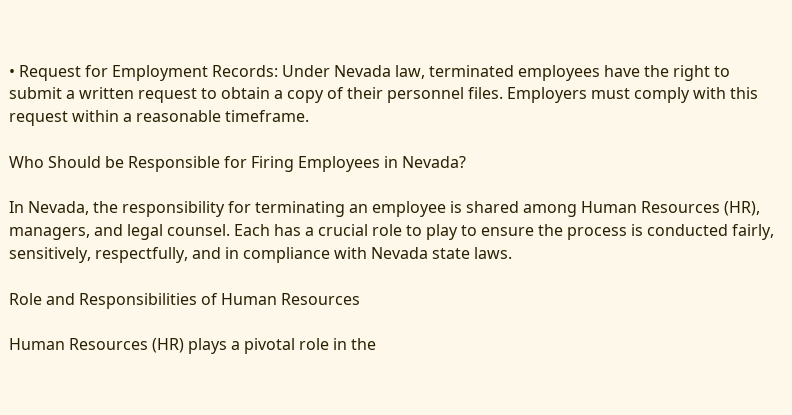• Request for Employment Records: Under Nevada law, terminated employees have the right to submit a written request to obtain a copy of their personnel files. Employers must comply with this request within a reasonable timeframe.

Who Should be Responsible for Firing Employees in Nevada?

In Nevada, the responsibility for terminating an employee is shared among Human Resources (HR), managers, and legal counsel. Each has a crucial role to play to ensure the process is conducted fairly, sensitively, respectfully, and in compliance with Nevada state laws.

Role and Responsibilities of Human Resources

Human Resources (HR) plays a pivotal role in the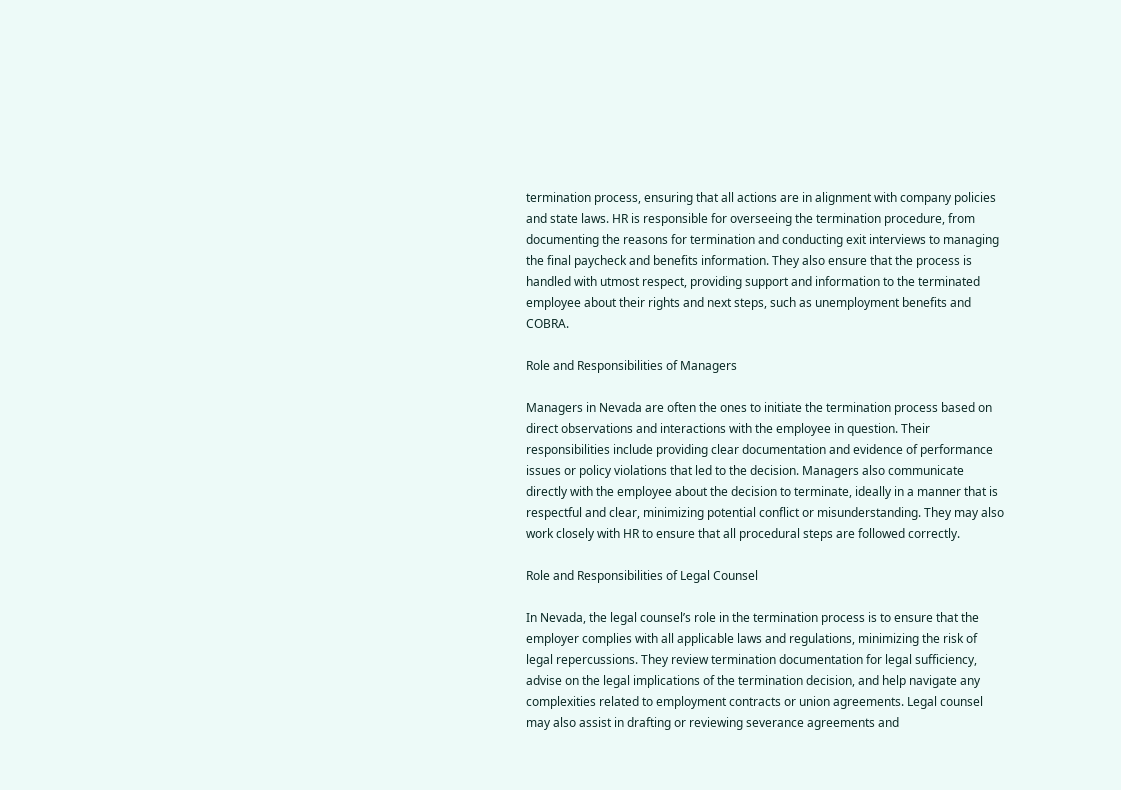termination process, ensuring that all actions are in alignment with company policies and state laws. HR is responsible for overseeing the termination procedure, from documenting the reasons for termination and conducting exit interviews to managing the final paycheck and benefits information. They also ensure that the process is handled with utmost respect, providing support and information to the terminated employee about their rights and next steps, such as unemployment benefits and COBRA.

Role and Responsibilities of Managers

Managers in Nevada are often the ones to initiate the termination process based on direct observations and interactions with the employee in question. Their responsibilities include providing clear documentation and evidence of performance issues or policy violations that led to the decision. Managers also communicate directly with the employee about the decision to terminate, ideally in a manner that is respectful and clear, minimizing potential conflict or misunderstanding. They may also work closely with HR to ensure that all procedural steps are followed correctly.

Role and Responsibilities of Legal Counsel

In Nevada, the legal counsel’s role in the termination process is to ensure that the employer complies with all applicable laws and regulations, minimizing the risk of legal repercussions. They review termination documentation for legal sufficiency, advise on the legal implications of the termination decision, and help navigate any complexities related to employment contracts or union agreements. Legal counsel may also assist in drafting or reviewing severance agreements and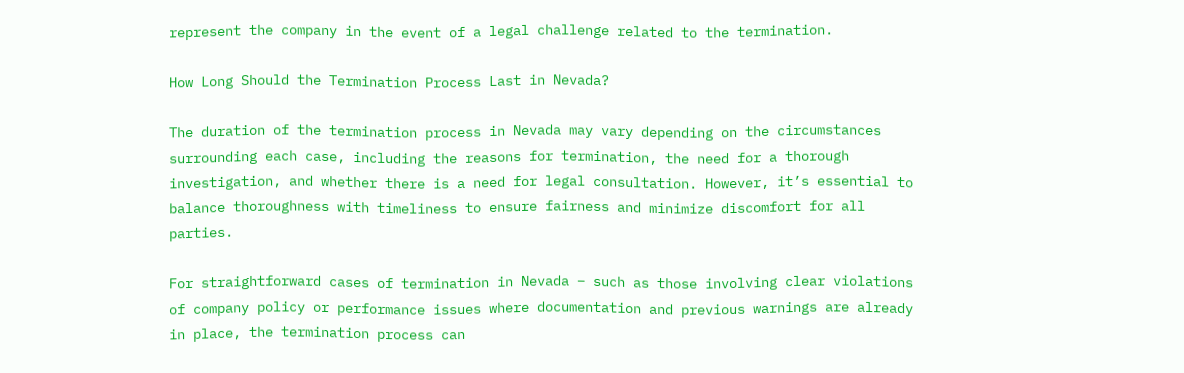represent the company in the event of a legal challenge related to the termination.

How Long Should the Termination Process Last in Nevada?

The duration of the termination process in Nevada may vary depending on the circumstances surrounding each case, including the reasons for termination, the need for a thorough investigation, and whether there is a need for legal consultation. However, it’s essential to balance thoroughness with timeliness to ensure fairness and minimize discomfort for all parties.

For straightforward cases of termination in Nevada – such as those involving clear violations of company policy or performance issues where documentation and previous warnings are already in place, the termination process can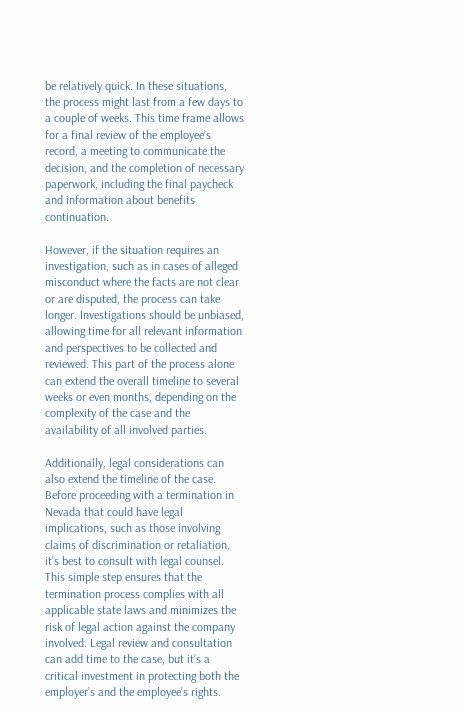be relatively quick. In these situations, the process might last from a few days to a couple of weeks. This time frame allows for a final review of the employee’s record, a meeting to communicate the decision, and the completion of necessary paperwork, including the final paycheck and information about benefits continuation.

However, if the situation requires an investigation, such as in cases of alleged misconduct where the facts are not clear or are disputed, the process can take longer. Investigations should be unbiased, allowing time for all relevant information and perspectives to be collected and reviewed. This part of the process alone can extend the overall timeline to several weeks or even months, depending on the complexity of the case and the availability of all involved parties.

Additionally, legal considerations can also extend the timeline of the case. Before proceeding with a termination in Nevada that could have legal implications, such as those involving claims of discrimination or retaliation, it’s best to consult with legal counsel. This simple step ensures that the termination process complies with all applicable state laws and minimizes the risk of legal action against the company involved. Legal review and consultation can add time to the case, but it’s a critical investment in protecting both the employer’s and the employee’s rights.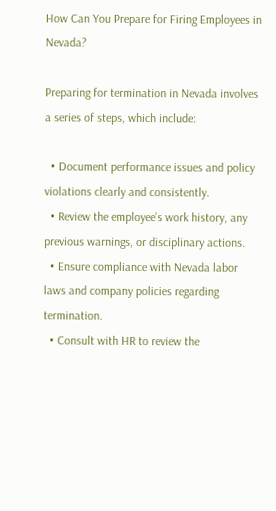How Can You Prepare for Firing Employees in Nevada?

Preparing for termination in Nevada involves a series of steps, which include:

  • Document performance issues and policy violations clearly and consistently.
  • Review the employee’s work history, any previous warnings, or disciplinary actions.
  • Ensure compliance with Nevada labor laws and company policies regarding termination.
  • Consult with HR to review the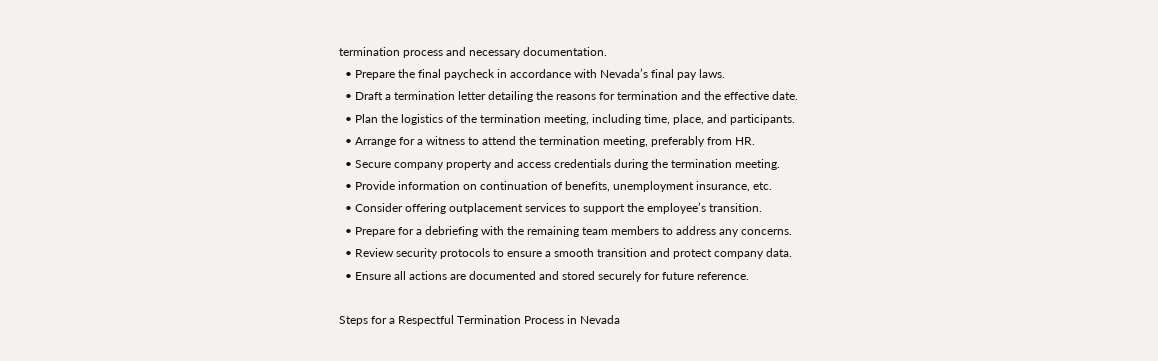termination process and necessary documentation.
  • Prepare the final paycheck in accordance with Nevada’s final pay laws.
  • Draft a termination letter detailing the reasons for termination and the effective date.
  • Plan the logistics of the termination meeting, including time, place, and participants.
  • Arrange for a witness to attend the termination meeting, preferably from HR.
  • Secure company property and access credentials during the termination meeting.
  • Provide information on continuation of benefits, unemployment insurance, etc.
  • Consider offering outplacement services to support the employee’s transition.
  • Prepare for a debriefing with the remaining team members to address any concerns.
  • Review security protocols to ensure a smooth transition and protect company data.
  • Ensure all actions are documented and stored securely for future reference.

Steps for a Respectful Termination Process in Nevada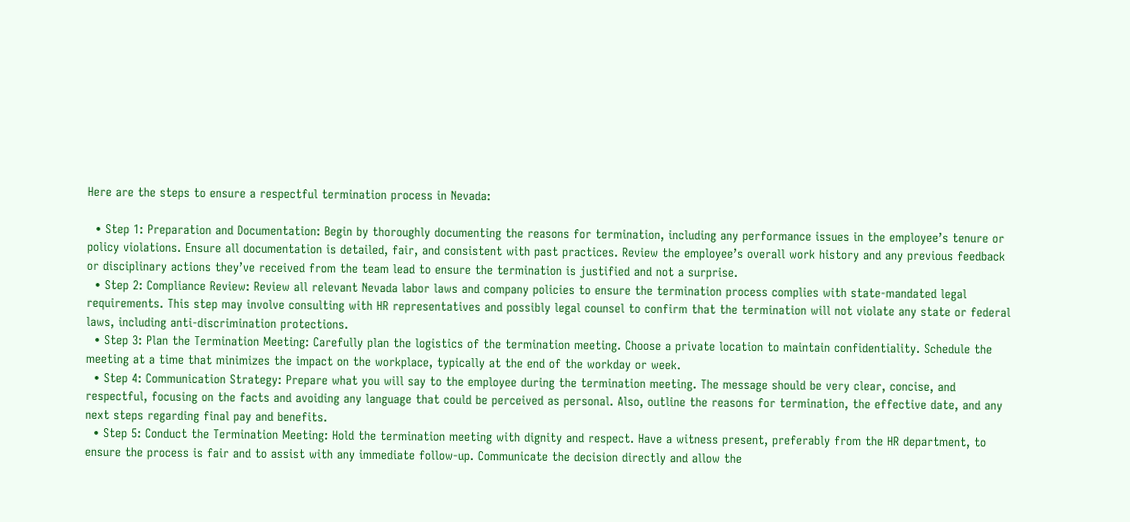Here are the steps to ensure a respectful termination process in Nevada:

  • Step 1: Preparation and Documentation: Begin by thoroughly documenting the reasons for termination, including any performance issues in the employee’s tenure or policy violations. Ensure all documentation is detailed, fair, and consistent with past practices. Review the employee’s overall work history and any previous feedback or disciplinary actions they’ve received from the team lead to ensure the termination is justified and not a surprise.
  • Step 2: Compliance Review: Review all relevant Nevada labor laws and company policies to ensure the termination process complies with state-mandated legal requirements. This step may involve consulting with HR representatives and possibly legal counsel to confirm that the termination will not violate any state or federal laws, including anti-discrimination protections.
  • Step 3: Plan the Termination Meeting: Carefully plan the logistics of the termination meeting. Choose a private location to maintain confidentiality. Schedule the meeting at a time that minimizes the impact on the workplace, typically at the end of the workday or week.
  • Step 4: Communication Strategy: Prepare what you will say to the employee during the termination meeting. The message should be very clear, concise, and respectful, focusing on the facts and avoiding any language that could be perceived as personal. Also, outline the reasons for termination, the effective date, and any next steps regarding final pay and benefits.
  • Step 5: Conduct the Termination Meeting: Hold the termination meeting with dignity and respect. Have a witness present, preferably from the HR department, to ensure the process is fair and to assist with any immediate follow-up. Communicate the decision directly and allow the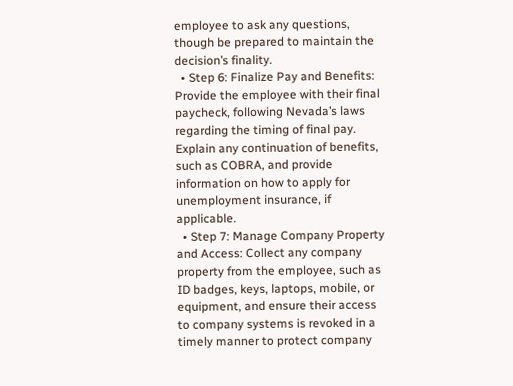employee to ask any questions, though be prepared to maintain the decision’s finality.
  • Step 6: Finalize Pay and Benefits: Provide the employee with their final paycheck, following Nevada’s laws regarding the timing of final pay. Explain any continuation of benefits, such as COBRA, and provide information on how to apply for unemployment insurance, if applicable.
  • Step 7: Manage Company Property and Access: Collect any company property from the employee, such as ID badges, keys, laptops, mobile, or equipment, and ensure their access to company systems is revoked in a timely manner to protect company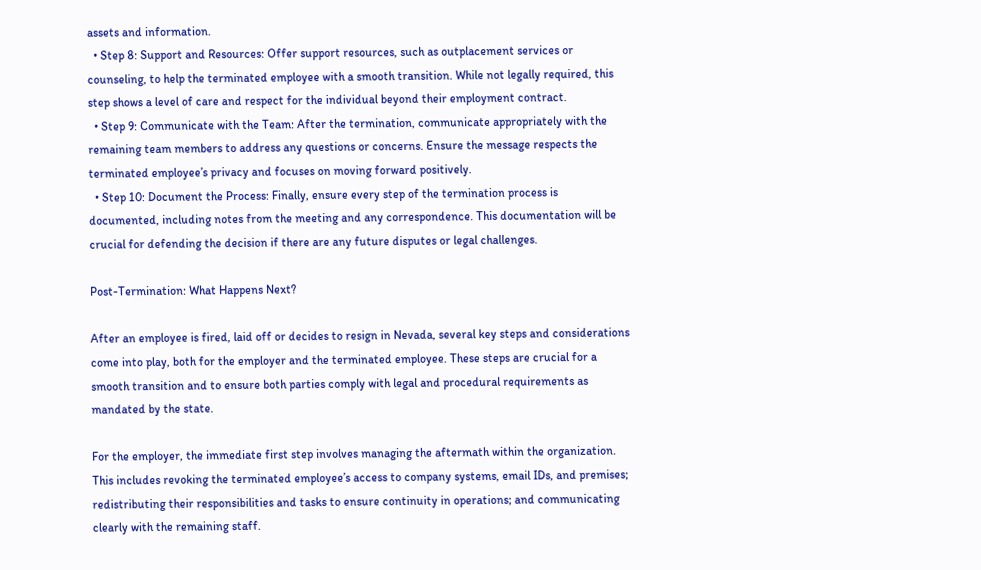assets and information.
  • Step 8: Support and Resources: Offer support resources, such as outplacement services or counseling, to help the terminated employee with a smooth transition. While not legally required, this step shows a level of care and respect for the individual beyond their employment contract.
  • Step 9: Communicate with the Team: After the termination, communicate appropriately with the remaining team members to address any questions or concerns. Ensure the message respects the terminated employee’s privacy and focuses on moving forward positively.
  • Step 10: Document the Process: Finally, ensure every step of the termination process is documented, including notes from the meeting and any correspondence. This documentation will be crucial for defending the decision if there are any future disputes or legal challenges.

Post-Termination: What Happens Next?

After an employee is fired, laid off or decides to resign in Nevada, several key steps and considerations come into play, both for the employer and the terminated employee. These steps are crucial for a smooth transition and to ensure both parties comply with legal and procedural requirements as mandated by the state.

For the employer, the immediate first step involves managing the aftermath within the organization. This includes revoking the terminated employee’s access to company systems, email IDs, and premises; redistributing their responsibilities and tasks to ensure continuity in operations; and communicating clearly with the remaining staff.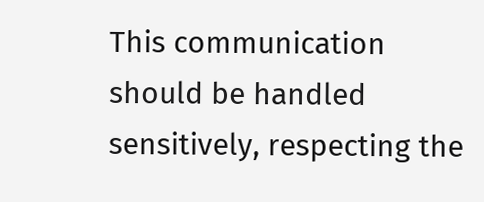This communication should be handled sensitively, respecting the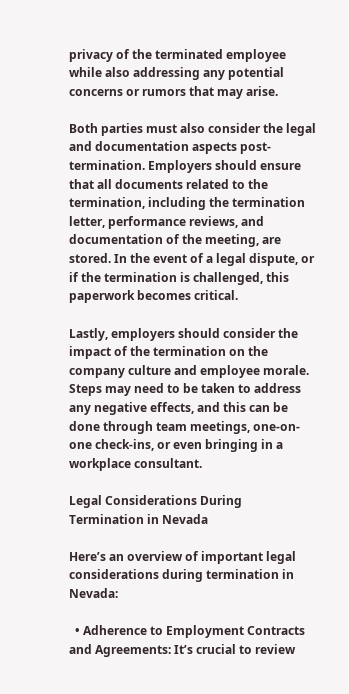privacy of the terminated employee while also addressing any potential concerns or rumors that may arise.

Both parties must also consider the legal and documentation aspects post-termination. Employers should ensure that all documents related to the termination, including the termination letter, performance reviews, and documentation of the meeting, are stored. In the event of a legal dispute, or if the termination is challenged, this paperwork becomes critical.

Lastly, employers should consider the impact of the termination on the company culture and employee morale. Steps may need to be taken to address any negative effects, and this can be done through team meetings, one-on-one check-ins, or even bringing in a workplace consultant.

Legal Considerations During Termination in Nevada

Here’s an overview of important legal considerations during termination in Nevada:

  • Adherence to Employment Contracts and Agreements: It’s crucial to review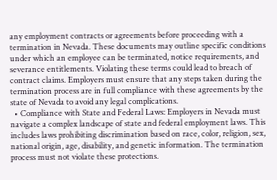any employment contracts or agreements before proceeding with a termination in Nevada. These documents may outline specific conditions under which an employee can be terminated, notice requirements, and severance entitlements. Violating these terms could lead to breach of contract claims. Employers must ensure that any steps taken during the termination process are in full compliance with these agreements by the state of Nevada to avoid any legal complications.
  • Compliance with State and Federal Laws: Employers in Nevada must navigate a complex landscape of state and federal employment laws. This includes laws prohibiting discrimination based on race, color, religion, sex, national origin, age, disability, and genetic information. The termination process must not violate these protections.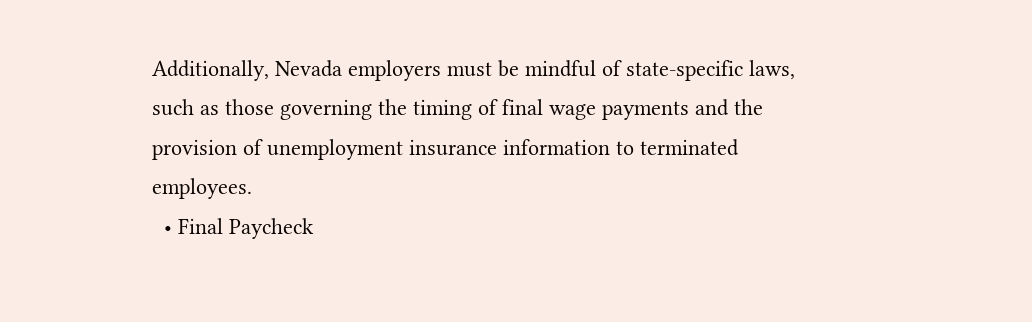Additionally, Nevada employers must be mindful of state-specific laws, such as those governing the timing of final wage payments and the provision of unemployment insurance information to terminated employees.
  • Final Paycheck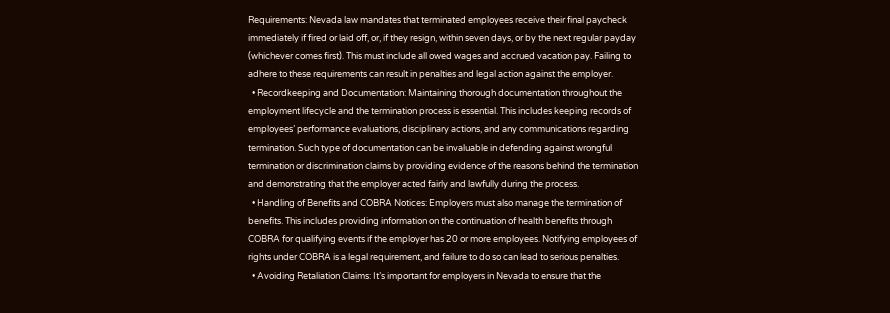Requirements: Nevada law mandates that terminated employees receive their final paycheck immediately if fired or laid off, or, if they resign, within seven days, or by the next regular payday (whichever comes first). This must include all owed wages and accrued vacation pay. Failing to adhere to these requirements can result in penalties and legal action against the employer.
  • Recordkeeping and Documentation: Maintaining thorough documentation throughout the employment lifecycle and the termination process is essential. This includes keeping records of employees’ performance evaluations, disciplinary actions, and any communications regarding termination. Such type of documentation can be invaluable in defending against wrongful termination or discrimination claims by providing evidence of the reasons behind the termination and demonstrating that the employer acted fairly and lawfully during the process.
  • Handling of Benefits and COBRA Notices: Employers must also manage the termination of benefits. This includes providing information on the continuation of health benefits through COBRA for qualifying events if the employer has 20 or more employees. Notifying employees of rights under COBRA is a legal requirement, and failure to do so can lead to serious penalties.
  • Avoiding Retaliation Claims: It’s important for employers in Nevada to ensure that the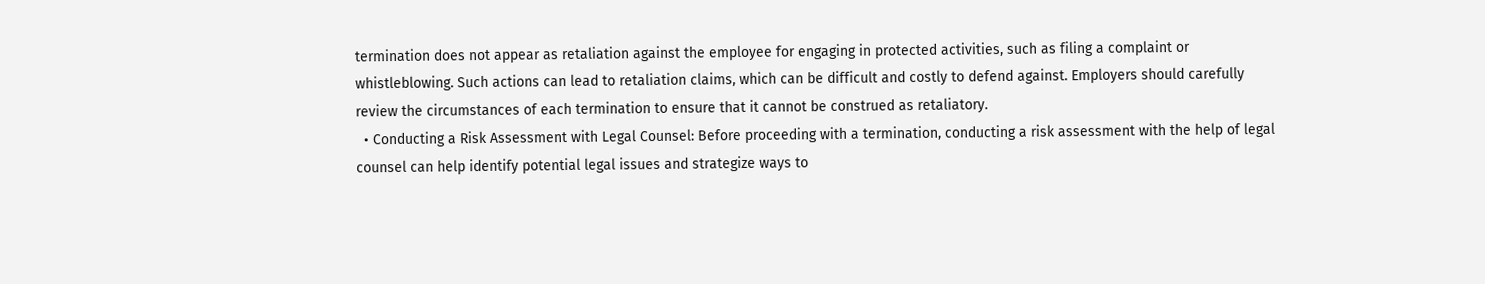termination does not appear as retaliation against the employee for engaging in protected activities, such as filing a complaint or whistleblowing. Such actions can lead to retaliation claims, which can be difficult and costly to defend against. Employers should carefully review the circumstances of each termination to ensure that it cannot be construed as retaliatory.
  • Conducting a Risk Assessment with Legal Counsel: Before proceeding with a termination, conducting a risk assessment with the help of legal counsel can help identify potential legal issues and strategize ways to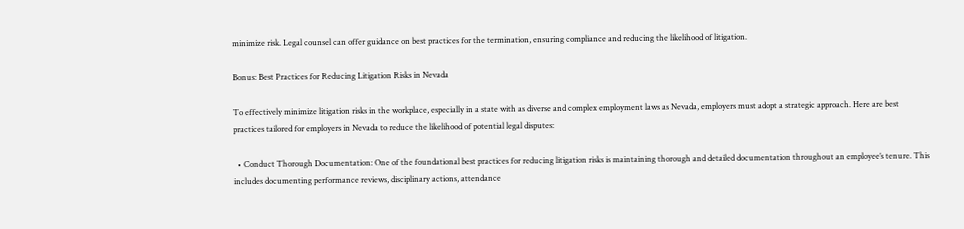minimize risk. Legal counsel can offer guidance on best practices for the termination, ensuring compliance and reducing the likelihood of litigation.

Bonus: Best Practices for Reducing Litigation Risks in Nevada

To effectively minimize litigation risks in the workplace, especially in a state with as diverse and complex employment laws as Nevada, employers must adopt a strategic approach. Here are best practices tailored for employers in Nevada to reduce the likelihood of potential legal disputes:

  • Conduct Thorough Documentation: One of the foundational best practices for reducing litigation risks is maintaining thorough and detailed documentation throughout an employee’s tenure. This includes documenting performance reviews, disciplinary actions, attendance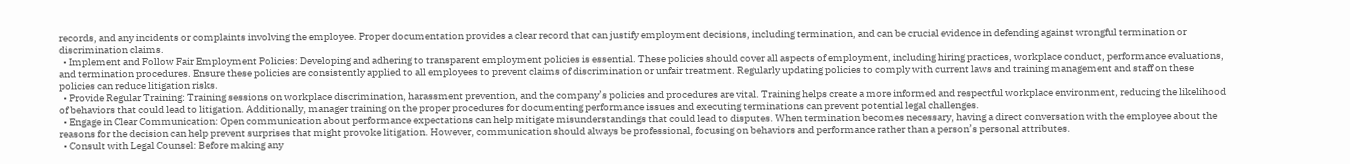records, and any incidents or complaints involving the employee. Proper documentation provides a clear record that can justify employment decisions, including termination, and can be crucial evidence in defending against wrongful termination or discrimination claims.
  • Implement and Follow Fair Employment Policies: Developing and adhering to transparent employment policies is essential. These policies should cover all aspects of employment, including hiring practices, workplace conduct, performance evaluations, and termination procedures. Ensure these policies are consistently applied to all employees to prevent claims of discrimination or unfair treatment. Regularly updating policies to comply with current laws and training management and staff on these policies can reduce litigation risks.
  • Provide Regular Training: Training sessions on workplace discrimination, harassment prevention, and the company’s policies and procedures are vital. Training helps create a more informed and respectful workplace environment, reducing the likelihood of behaviors that could lead to litigation. Additionally, manager training on the proper procedures for documenting performance issues and executing terminations can prevent potential legal challenges.
  • Engage in Clear Communication: Open communication about performance expectations can help mitigate misunderstandings that could lead to disputes. When termination becomes necessary, having a direct conversation with the employee about the reasons for the decision can help prevent surprises that might provoke litigation. However, communication should always be professional, focusing on behaviors and performance rather than a person’s personal attributes.
  • Consult with Legal Counsel: Before making any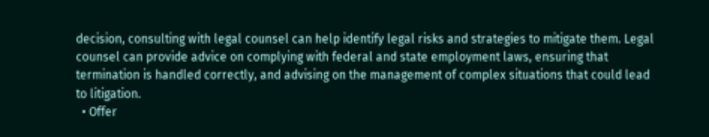decision, consulting with legal counsel can help identify legal risks and strategies to mitigate them. Legal counsel can provide advice on complying with federal and state employment laws, ensuring that termination is handled correctly, and advising on the management of complex situations that could lead to litigation.
  • Offer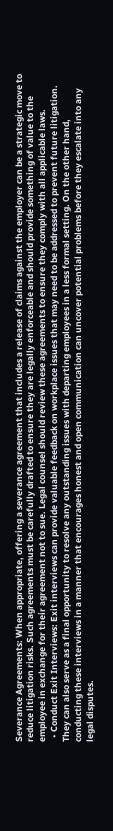Severance Agreements: When appropriate, offering a severance agreement that includes a release of claims against the employer can be a strategic move to reduce litigation risks. Such agreements must be carefully drafted to ensure they are legally enforceable and should provide something of value to the employee in exchange for their agreement not to sue. Legal counsel should review these agreements to ensure they comply with all applicable laws.
  • Conduct Exit Interviews: Exit interviews can provide valuable feedback on workplace issues that may need to be addressed to prevent future litigation. They can also serve as a final opportunity to resolve any outstanding issues with departing employees in a less formal setting. On the other hand, conducting these interviews in a manner that encourages honest and open communication can uncover potential problems before they escalate into any legal disputes.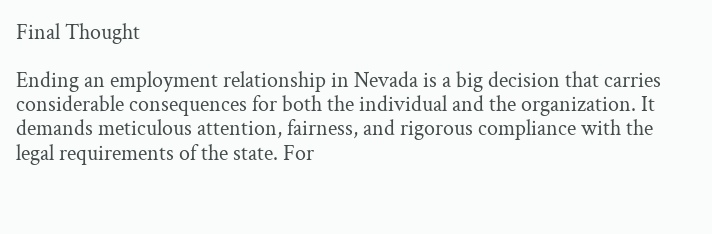Final Thought

Ending an employment relationship in Nevada is a big decision that carries considerable consequences for both the individual and the organization. It demands meticulous attention, fairness, and rigorous compliance with the legal requirements of the state. For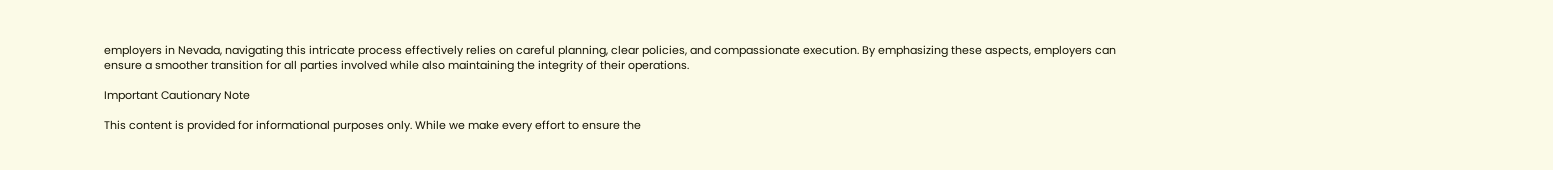employers in Nevada, navigating this intricate process effectively relies on careful planning, clear policies, and compassionate execution. By emphasizing these aspects, employers can ensure a smoother transition for all parties involved while also maintaining the integrity of their operations.

Important Cautionary Note

This content is provided for informational purposes only. While we make every effort to ensure the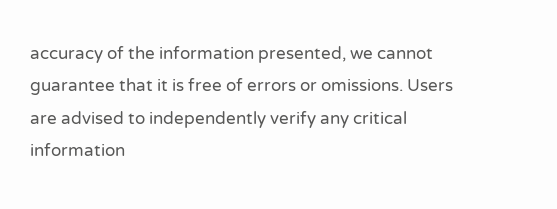accuracy of the information presented, we cannot guarantee that it is free of errors or omissions. Users are advised to independently verify any critical information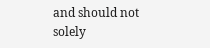and should not solely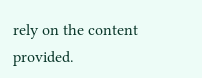rely on the content provided.